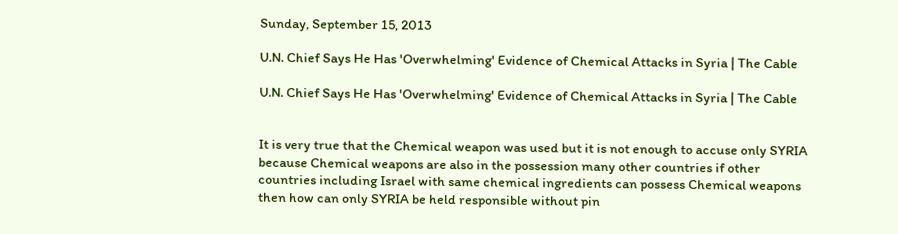Sunday, September 15, 2013

U.N. Chief Says He Has 'Overwhelming' Evidence of Chemical Attacks in Syria | The Cable

U.N. Chief Says He Has 'Overwhelming' Evidence of Chemical Attacks in Syria | The Cable


It is very true that the Chemical weapon was used but it is not enough to accuse only SYRIA because Chemical weapons are also in the possession many other countries if other countries including Israel with same chemical ingredients can possess Chemical weapons then how can only SYRIA be held responsible without pin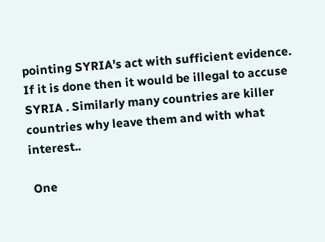pointing SYRIA's act with sufficient evidence. If it is done then it would be illegal to accuse SYRIA . Similarly many countries are killer countries why leave them and with what interest..

 One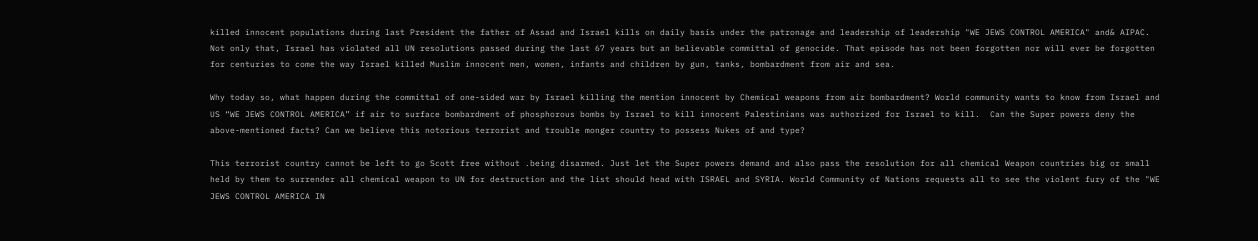killed innocent populations during last President the father of Assad and Israel kills on daily basis under the patronage and leadership of leadership "WE JEWS CONTROL AMERICA" and& AIPAC. Not only that, Israel has violated all UN resolutions passed during the last 67 years but an believable committal of genocide. That episode has not been forgotten nor will ever be forgotten for centuries to come the way Israel killed Muslim innocent men, women, infants and children by gun, tanks, bombardment from air and sea.

Why today so, what happen during the committal of one-sided war by Israel killing the mention innocent by Chemical weapons from air bombardment? World community wants to know from Israel and US “WE JEWS CONTROL AMERICA” if air to surface bombardment of phosphorous bombs by Israel to kill innocent Palestinians was authorized for Israel to kill.  Can the Super powers deny the above-mentioned facts? Can we believe this notorious terrorist and trouble monger country to possess Nukes of and type?

This terrorist country cannot be left to go Scott free without .being disarmed. Just let the Super powers demand and also pass the resolution for all chemical Weapon countries big or small held by them to surrender all chemical weapon to UN for destruction and the list should head with ISRAEL and SYRIA. World Community of Nations requests all to see the violent fury of the "WE JEWS CONTROL AMERICA IN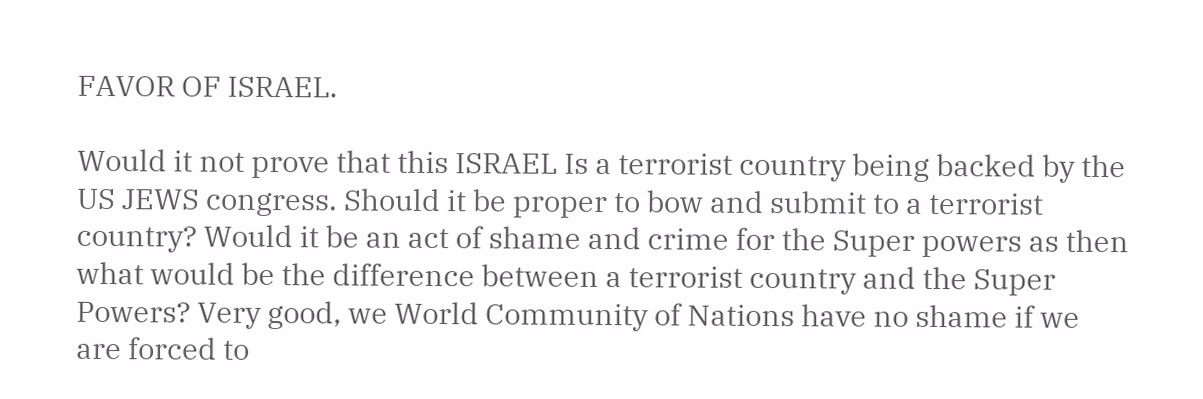FAVOR OF ISRAEL.

Would it not prove that this ISRAEL Is a terrorist country being backed by the US JEWS congress. Should it be proper to bow and submit to a terrorist country? Would it be an act of shame and crime for the Super powers as then what would be the difference between a terrorist country and the Super Powers? Very good, we World Community of Nations have no shame if we are forced to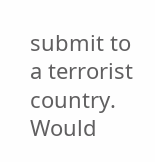submit to a terrorist country. Would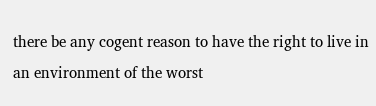there be any cogent reason to have the right to live in an environment of the worst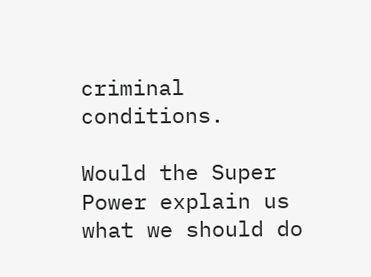criminal conditions.

Would the Super Power explain us what we should do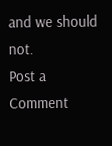and we should not.
Post a Comment